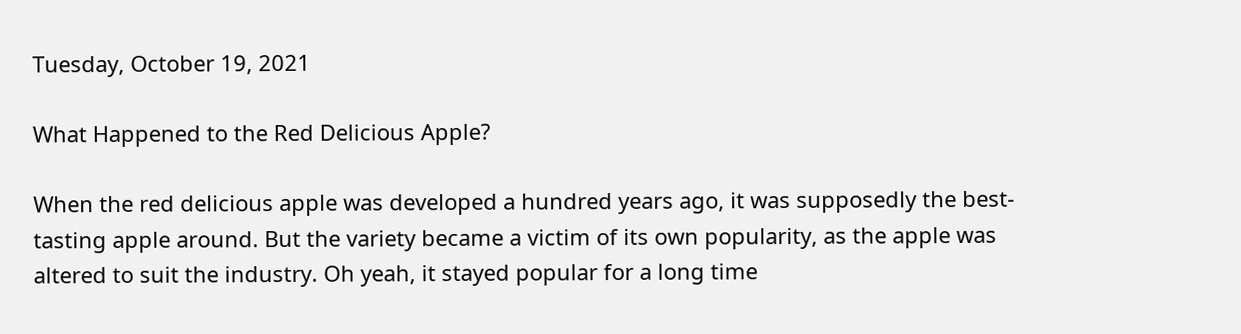Tuesday, October 19, 2021

What Happened to the Red Delicious Apple?

When the red delicious apple was developed a hundred years ago, it was supposedly the best-tasting apple around. But the variety became a victim of its own popularity, as the apple was altered to suit the industry. Oh yeah, it stayed popular for a long time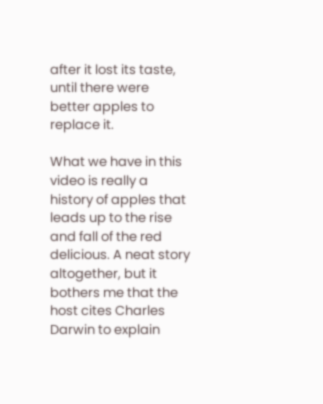after it lost its taste, until there were better apples to replace it.

What we have in this video is really a history of apples that leads up to the rise and fall of the red delicious. A neat story altogether, but it bothers me that the host cites Charles Darwin to explain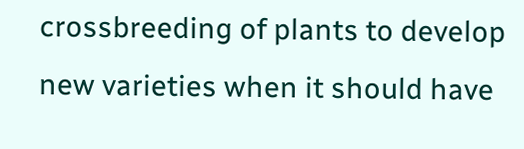crossbreeding of plants to develop new varieties when it should have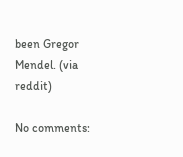been Gregor Mendel. (via reddit)

No comments: